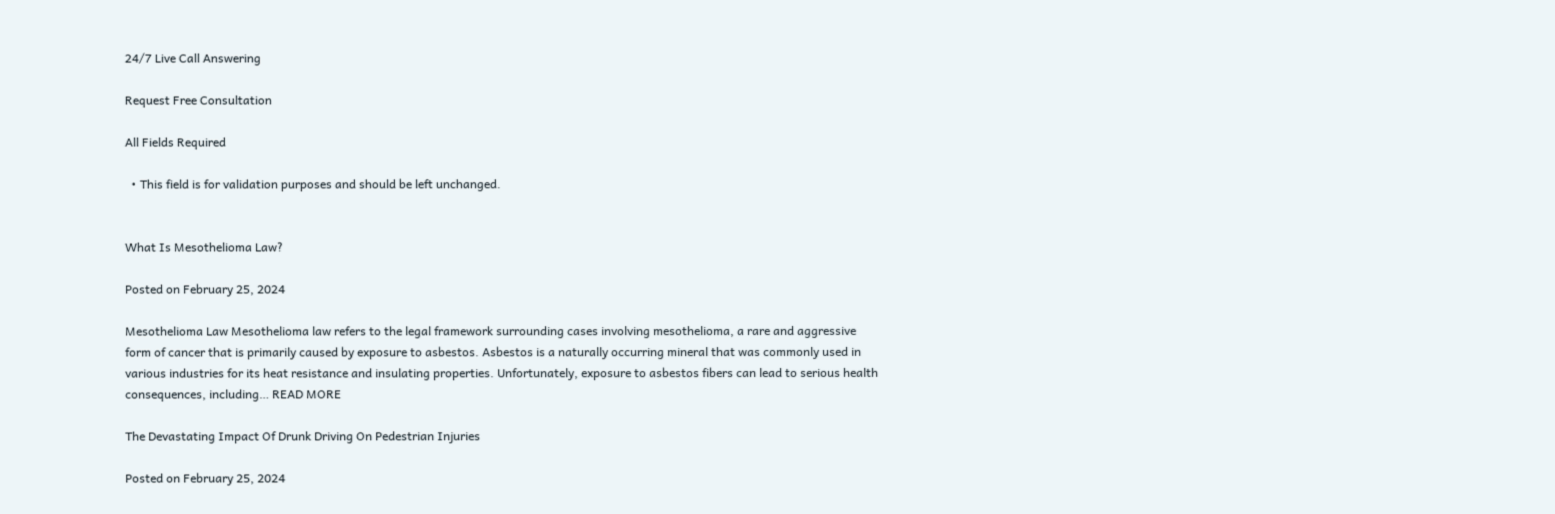24/7 Live Call Answering

Request Free Consultation

All Fields Required

  • This field is for validation purposes and should be left unchanged.


What Is Mesothelioma Law?

Posted on February 25, 2024

Mesothelioma Law Mesothelioma law refers to the legal framework surrounding cases involving mesothelioma, a rare and aggressive form of cancer that is primarily caused by exposure to asbestos. Asbestos is a naturally occurring mineral that was commonly used in various industries for its heat resistance and insulating properties. Unfortunately, exposure to asbestos fibers can lead to serious health consequences, including… READ MORE

The Devastating Impact Of Drunk Driving On Pedestrian Injuries

Posted on February 25, 2024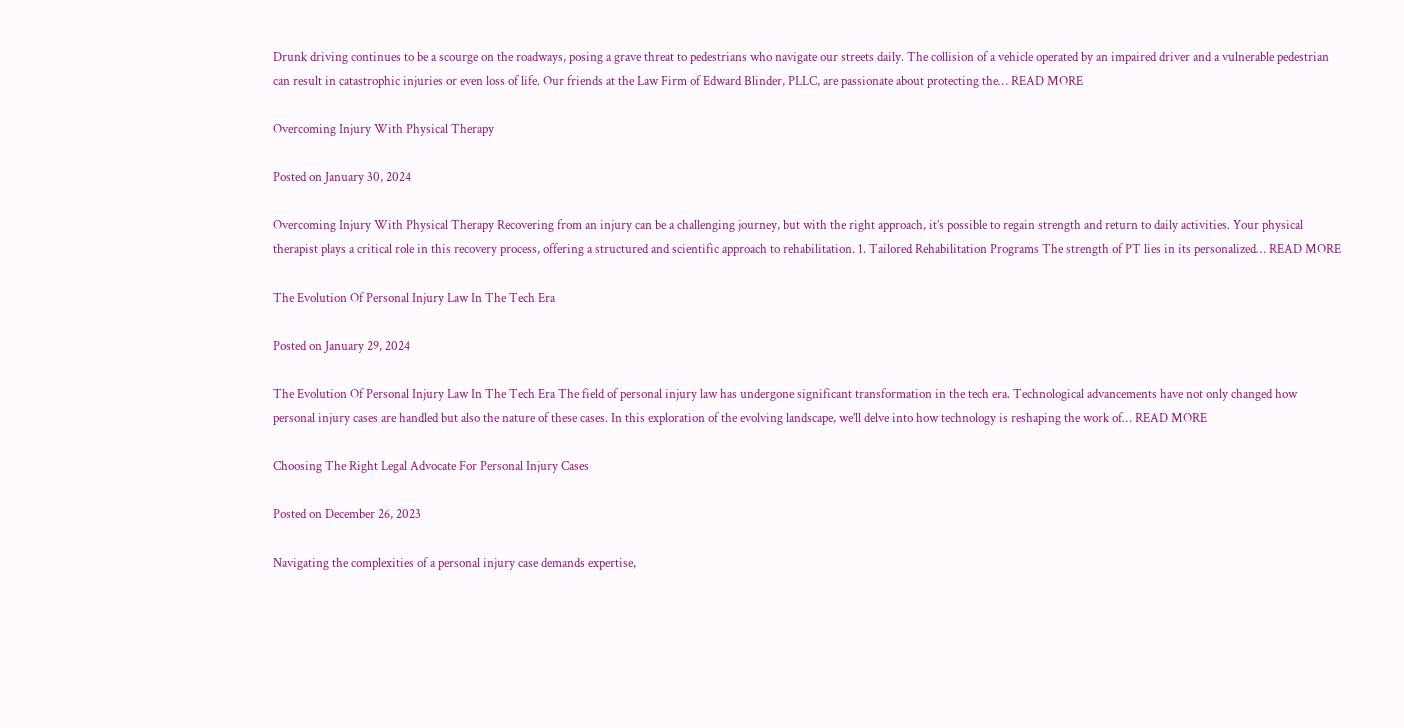Drunk driving continues to be a scourge on the roadways, posing a grave threat to pedestrians who navigate our streets daily. The collision of a vehicle operated by an impaired driver and a vulnerable pedestrian can result in catastrophic injuries or even loss of life. Our friends at the Law Firm of Edward Blinder, PLLC, are passionate about protecting the… READ MORE

Overcoming Injury With Physical Therapy

Posted on January 30, 2024

Overcoming Injury With Physical Therapy Recovering from an injury can be a challenging journey, but with the right approach, it’s possible to regain strength and return to daily activities. Your physical therapist plays a critical role in this recovery process, offering a structured and scientific approach to rehabilitation. 1. Tailored Rehabilitation Programs The strength of PT lies in its personalized… READ MORE

The Evolution Of Personal Injury Law In The Tech Era

Posted on January 29, 2024

The Evolution Of Personal Injury Law In The Tech Era The field of personal injury law has undergone significant transformation in the tech era. Technological advancements have not only changed how personal injury cases are handled but also the nature of these cases. In this exploration of the evolving landscape, we’ll delve into how technology is reshaping the work of… READ MORE

Choosing The Right Legal Advocate For Personal Injury Cases

Posted on December 26, 2023

Navigating the complexities of a personal injury case demands expertise,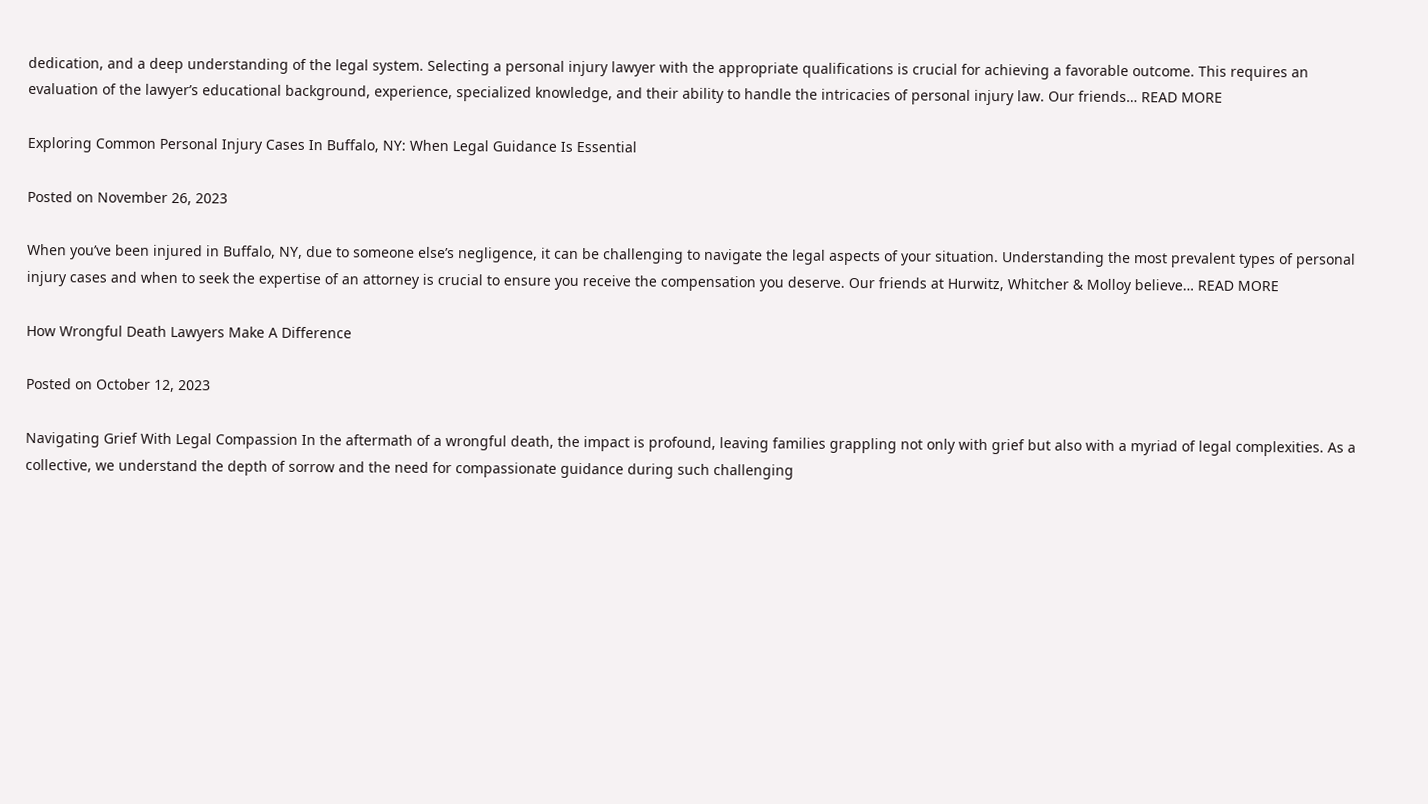dedication, and a deep understanding of the legal system. Selecting a personal injury lawyer with the appropriate qualifications is crucial for achieving a favorable outcome. This requires an evaluation of the lawyer’s educational background, experience, specialized knowledge, and their ability to handle the intricacies of personal injury law. Our friends… READ MORE

Exploring Common Personal Injury Cases In Buffalo, NY: When Legal Guidance Is Essential

Posted on November 26, 2023

When you’ve been injured in Buffalo, NY, due to someone else’s negligence, it can be challenging to navigate the legal aspects of your situation. Understanding the most prevalent types of personal injury cases and when to seek the expertise of an attorney is crucial to ensure you receive the compensation you deserve. Our friends at Hurwitz, Whitcher & Molloy believe… READ MORE

How Wrongful Death Lawyers Make A Difference

Posted on October 12, 2023

Navigating Grief With Legal Compassion In the aftermath of a wrongful death, the impact is profound, leaving families grappling not only with grief but also with a myriad of legal complexities. As a collective, we understand the depth of sorrow and the need for compassionate guidance during such challenging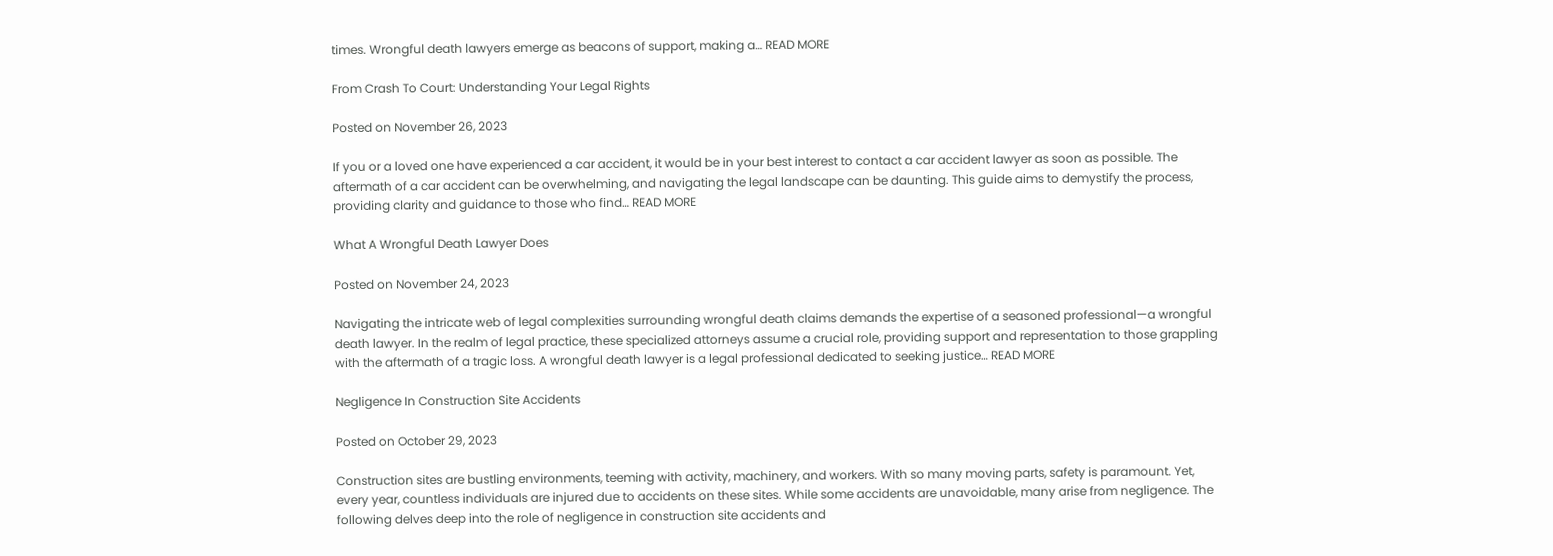times. Wrongful death lawyers emerge as beacons of support, making a… READ MORE

From Crash To Court: Understanding Your Legal Rights

Posted on November 26, 2023

If you or a loved one have experienced a car accident, it would be in your best interest to contact a car accident lawyer as soon as possible. The aftermath of a car accident can be overwhelming, and navigating the legal landscape can be daunting. This guide aims to demystify the process, providing clarity and guidance to those who find… READ MORE

What A Wrongful Death Lawyer Does

Posted on November 24, 2023

Navigating the intricate web of legal complexities surrounding wrongful death claims demands the expertise of a seasoned professional—a wrongful death lawyer. In the realm of legal practice, these specialized attorneys assume a crucial role, providing support and representation to those grappling with the aftermath of a tragic loss. A wrongful death lawyer is a legal professional dedicated to seeking justice… READ MORE

Negligence In Construction Site Accidents

Posted on October 29, 2023

Construction sites are bustling environments, teeming with activity, machinery, and workers. With so many moving parts, safety is paramount. Yet, every year, countless individuals are injured due to accidents on these sites. While some accidents are unavoidable, many arise from negligence. The following delves deep into the role of negligence in construction site accidents and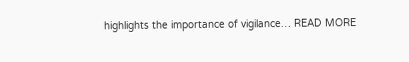highlights the importance of vigilance… READ MORE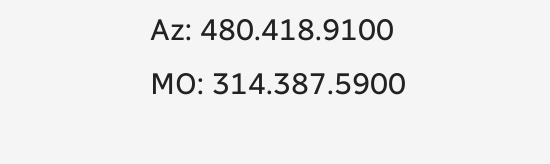Az: 480.418.9100
MO: 314.387.5900